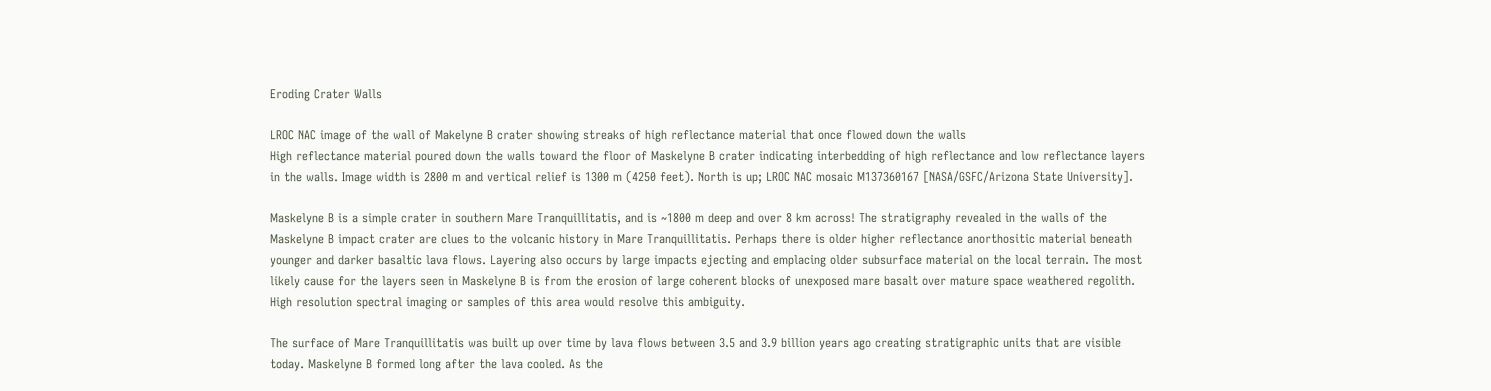Eroding Crater Walls

LROC NAC image of the wall of Makelyne B crater showing streaks of high reflectance material that once flowed down the walls
High reflectance material poured down the walls toward the floor of Maskelyne B crater indicating interbedding of high reflectance and low reflectance layers in the walls. Image width is 2800 m and vertical relief is 1300 m (4250 feet). North is up; LROC NAC mosaic M137360167 [NASA/GSFC/Arizona State University].

Maskelyne B is a simple crater in southern Mare Tranquillitatis, and is ~1800 m deep and over 8 km across! The stratigraphy revealed in the walls of the Maskelyne B impact crater are clues to the volcanic history in Mare Tranquillitatis. Perhaps there is older higher reflectance anorthositic material beneath younger and darker basaltic lava flows. Layering also occurs by large impacts ejecting and emplacing older subsurface material on the local terrain. The most likely cause for the layers seen in Maskelyne B is from the erosion of large coherent blocks of unexposed mare basalt over mature space weathered regolith. High resolution spectral imaging or samples of this area would resolve this ambiguity.

The surface of Mare Tranquillitatis was built up over time by lava flows between 3.5 and 3.9 billion years ago creating stratigraphic units that are visible today. Maskelyne B formed long after the lava cooled. As the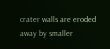crater walls are eroded away by smaller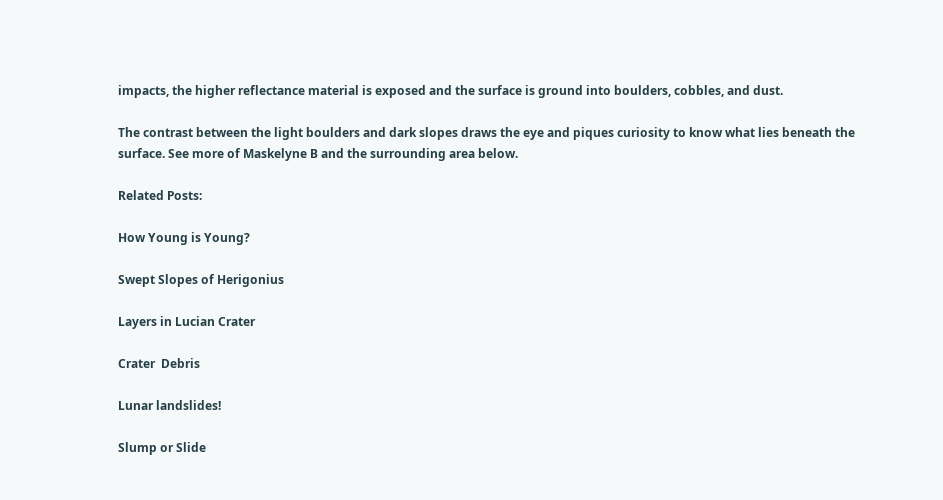impacts, the higher reflectance material is exposed and the surface is ground into boulders, cobbles, and dust.

The contrast between the light boulders and dark slopes draws the eye and piques curiosity to know what lies beneath the surface. See more of Maskelyne B and the surrounding area below.

Related Posts:

How Young is Young?

Swept Slopes of Herigonius

Layers in Lucian Crater

Crater  Debris

Lunar landslides!

Slump or Slide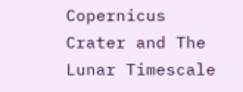Copernicus Crater and The Lunar Timescale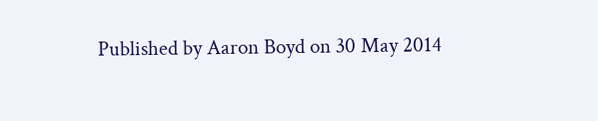Published by Aaron Boyd on 30 May 2014